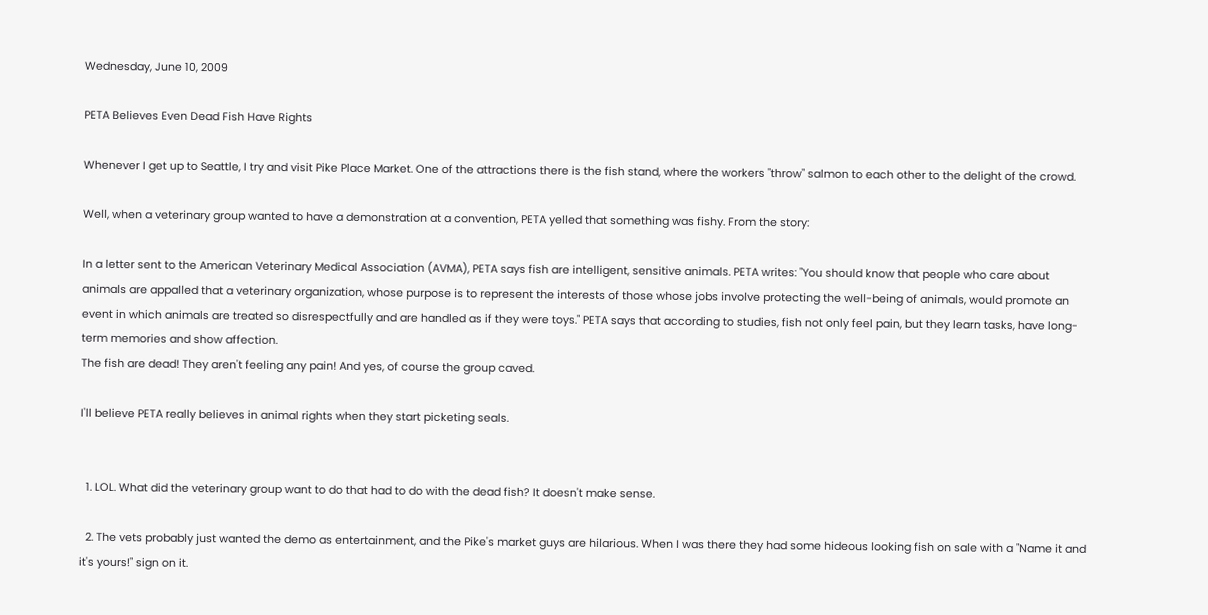Wednesday, June 10, 2009

PETA Believes Even Dead Fish Have Rights

Whenever I get up to Seattle, I try and visit Pike Place Market. One of the attractions there is the fish stand, where the workers "throw" salmon to each other to the delight of the crowd.

Well, when a veterinary group wanted to have a demonstration at a convention, PETA yelled that something was fishy. From the story:

In a letter sent to the American Veterinary Medical Association (AVMA), PETA says fish are intelligent, sensitive animals. PETA writes: "You should know that people who care about animals are appalled that a veterinary organization, whose purpose is to represent the interests of those whose jobs involve protecting the well-being of animals, would promote an event in which animals are treated so disrespectfully and are handled as if they were toys." PETA says that according to studies, fish not only feel pain, but they learn tasks, have long-term memories and show affection.
The fish are dead! They aren't feeling any pain! And yes, of course the group caved.

I'll believe PETA really believes in animal rights when they start picketing seals.


  1. LOL. What did the veterinary group want to do that had to do with the dead fish? It doesn't make sense.

  2. The vets probably just wanted the demo as entertainment, and the Pike's market guys are hilarious. When I was there they had some hideous looking fish on sale with a "Name it and it's yours!" sign on it.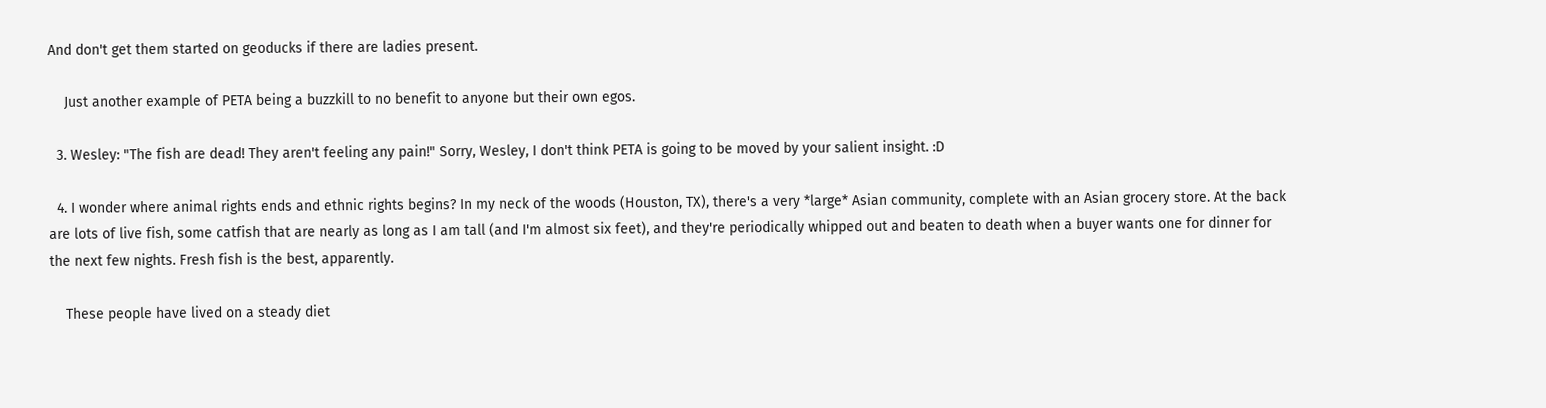And don't get them started on geoducks if there are ladies present.

    Just another example of PETA being a buzzkill to no benefit to anyone but their own egos.

  3. Wesley: "The fish are dead! They aren't feeling any pain!" Sorry, Wesley, I don't think PETA is going to be moved by your salient insight. :D

  4. I wonder where animal rights ends and ethnic rights begins? In my neck of the woods (Houston, TX), there's a very *large* Asian community, complete with an Asian grocery store. At the back are lots of live fish, some catfish that are nearly as long as I am tall (and I'm almost six feet), and they're periodically whipped out and beaten to death when a buyer wants one for dinner for the next few nights. Fresh fish is the best, apparently.

    These people have lived on a steady diet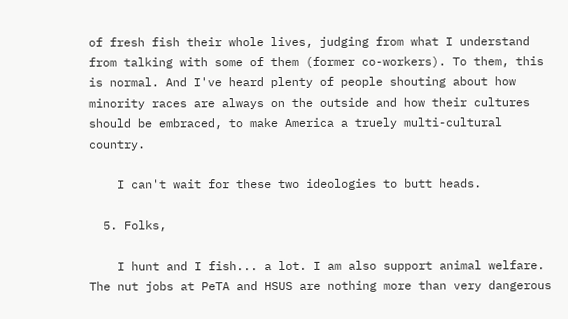of fresh fish their whole lives, judging from what I understand from talking with some of them (former co-workers). To them, this is normal. And I've heard plenty of people shouting about how minority races are always on the outside and how their cultures should be embraced, to make America a truely multi-cultural country.

    I can't wait for these two ideologies to butt heads.

  5. Folks,

    I hunt and I fish... a lot. I am also support animal welfare. The nut jobs at PeTA and HSUS are nothing more than very dangerous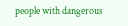people with dangerous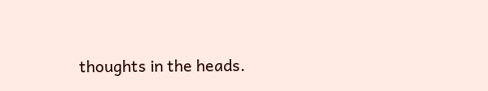thoughts in the heads.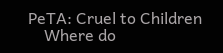PeTA: Cruel to Children
    Where do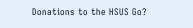Donations to the HSUS Go?